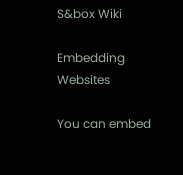S&box Wiki

Embedding Websites

You can embed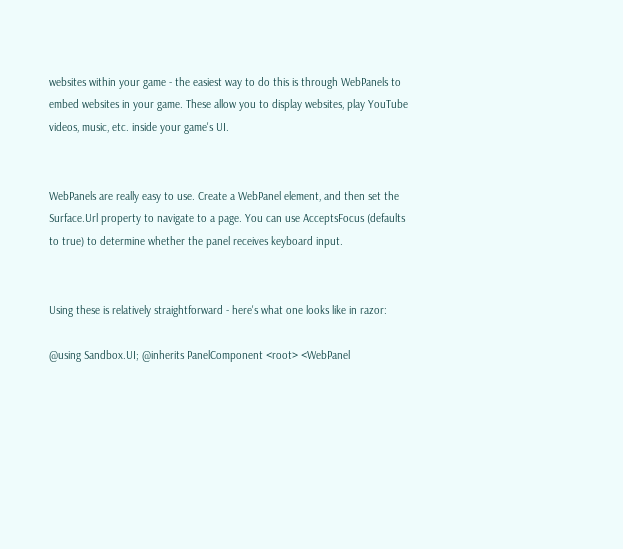websites within your game - the easiest way to do this is through WebPanels to embed websites in your game. These allow you to display websites, play YouTube videos, music, etc. inside your game's UI.


WebPanels are really easy to use. Create a WebPanel element, and then set the Surface.Url property to navigate to a page. You can use AcceptsFocus (defaults to true) to determine whether the panel receives keyboard input.


Using these is relatively straightforward - here's what one looks like in razor:

@using Sandbox.UI; @inherits PanelComponent <root> <WebPanel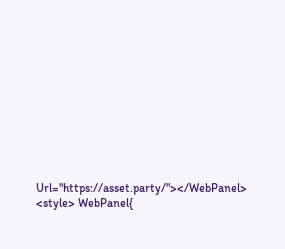Url="https://asset.party/"></WebPanel> <style> WebPanel{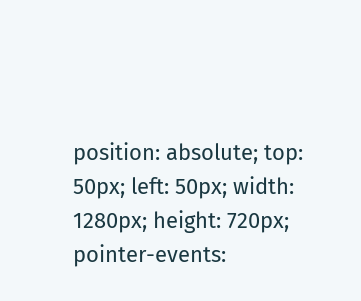position: absolute; top: 50px; left: 50px; width: 1280px; height: 720px; pointer-events: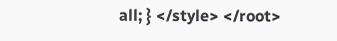all; } </style> </root>